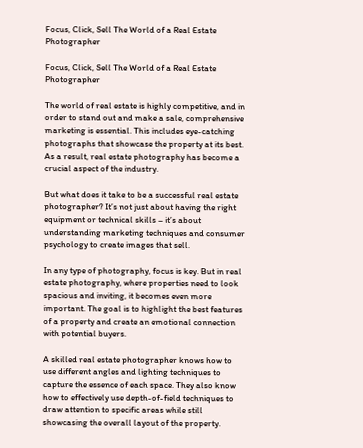Focus, Click, Sell The World of a Real Estate Photographer

Focus, Click, Sell The World of a Real Estate Photographer

The world of real estate is highly competitive, and in order to stand out and make a sale, comprehensive marketing is essential. This includes eye-catching photographs that showcase the property at its best. As a result, real estate photography has become a crucial aspect of the industry.

But what does it take to be a successful real estate photographer? It’s not just about having the right equipment or technical skills – it’s about understanding marketing techniques and consumer psychology to create images that sell.

In any type of photography, focus is key. But in real estate photography, where properties need to look spacious and inviting, it becomes even more important. The goal is to highlight the best features of a property and create an emotional connection with potential buyers.

A skilled real estate photographer knows how to use different angles and lighting techniques to capture the essence of each space. They also know how to effectively use depth-of-field techniques to draw attention to specific areas while still showcasing the overall layout of the property.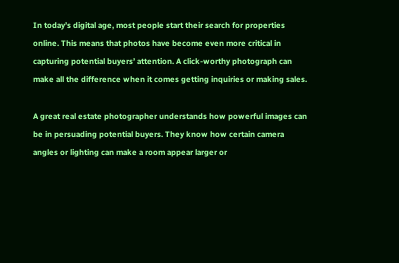In today’s digital age, most people start their search for properties online. This means that photos have become even more critical in capturing potential buyers’ attention. A click-worthy photograph can make all the difference when it comes getting inquiries or making sales.

A great real estate photographer understands how powerful images can be in persuading potential buyers. They know how certain camera angles or lighting can make a room appear larger or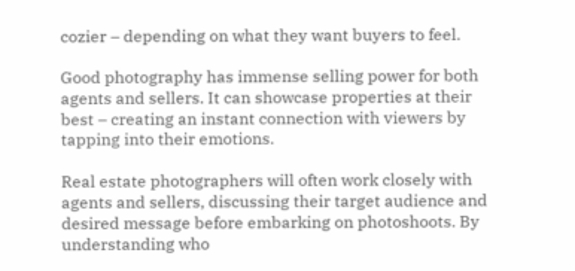cozier – depending on what they want buyers to feel.

Good photography has immense selling power for both agents and sellers. It can showcase properties at their best – creating an instant connection with viewers by tapping into their emotions.

Real estate photographers will often work closely with agents and sellers, discussing their target audience and desired message before embarking on photoshoots. By understanding who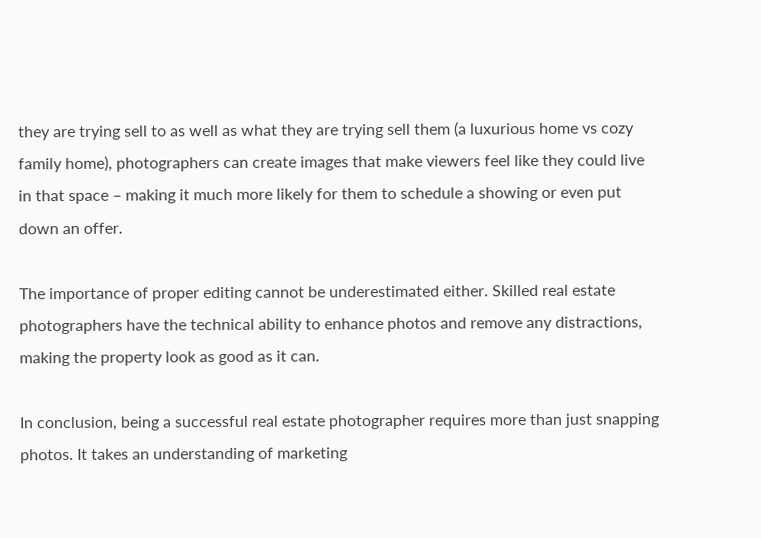they are trying sell to as well as what they are trying sell them (a luxurious home vs cozy family home), photographers can create images that make viewers feel like they could live in that space – making it much more likely for them to schedule a showing or even put down an offer.

The importance of proper editing cannot be underestimated either. Skilled real estate photographers have the technical ability to enhance photos and remove any distractions, making the property look as good as it can.

In conclusion, being a successful real estate photographer requires more than just snapping photos. It takes an understanding of marketing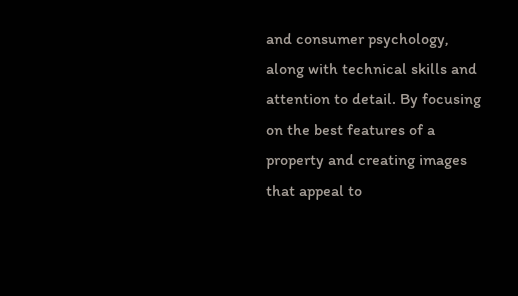and consumer psychology, along with technical skills and attention to detail. By focusing on the best features of a property and creating images that appeal to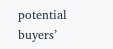potential buyers’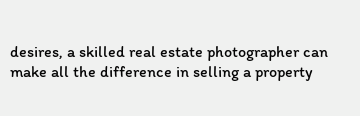desires, a skilled real estate photographer can make all the difference in selling a property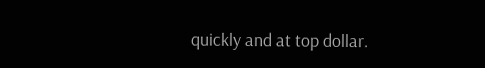quickly and at top dollar.